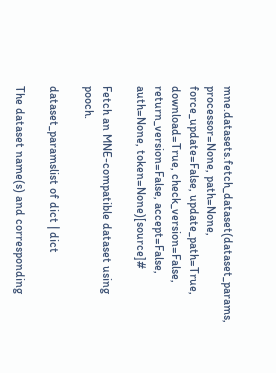mne.datasets.fetch_dataset(dataset_params, processor=None, path=None, force_update=False, update_path=True, download=True, check_version=False, return_version=False, accept=False, auth=None, token=None)[source]#

Fetch an MNE-compatible dataset using pooch.

dataset_paramslist of dict | dict

The dataset name(s) and corresponding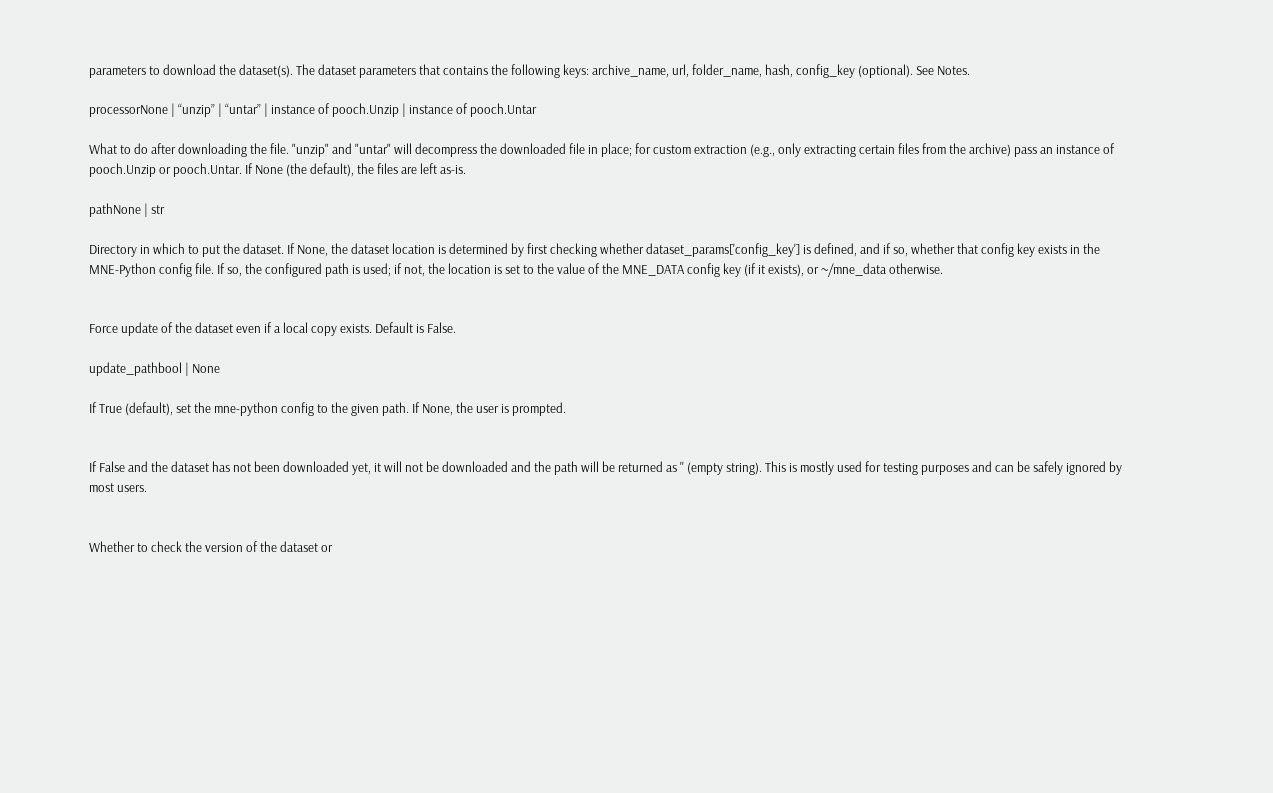parameters to download the dataset(s). The dataset parameters that contains the following keys: archive_name, url, folder_name, hash, config_key (optional). See Notes.

processorNone | “unzip” | “untar” | instance of pooch.Unzip | instance of pooch.Untar

What to do after downloading the file. "unzip" and "untar" will decompress the downloaded file in place; for custom extraction (e.g., only extracting certain files from the archive) pass an instance of pooch.Unzip or pooch.Untar. If None (the default), the files are left as-is.

pathNone | str

Directory in which to put the dataset. If None, the dataset location is determined by first checking whether dataset_params['config_key'] is defined, and if so, whether that config key exists in the MNE-Python config file. If so, the configured path is used; if not, the location is set to the value of the MNE_DATA config key (if it exists), or ~/mne_data otherwise.


Force update of the dataset even if a local copy exists. Default is False.

update_pathbool | None

If True (default), set the mne-python config to the given path. If None, the user is prompted.


If False and the dataset has not been downloaded yet, it will not be downloaded and the path will be returned as '' (empty string). This is mostly used for testing purposes and can be safely ignored by most users.


Whether to check the version of the dataset or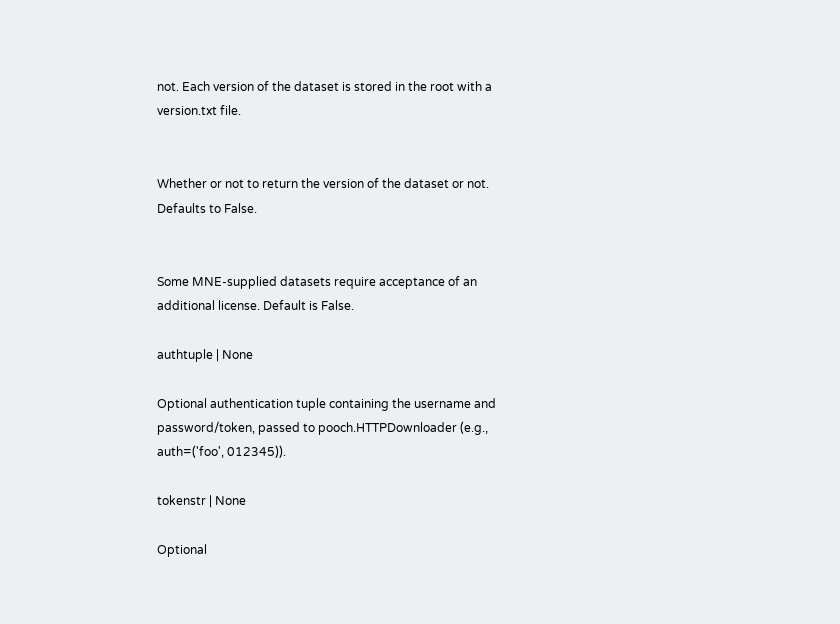not. Each version of the dataset is stored in the root with a version.txt file.


Whether or not to return the version of the dataset or not. Defaults to False.


Some MNE-supplied datasets require acceptance of an additional license. Default is False.

authtuple | None

Optional authentication tuple containing the username and password/token, passed to pooch.HTTPDownloader (e.g., auth=('foo', 012345)).

tokenstr | None

Optional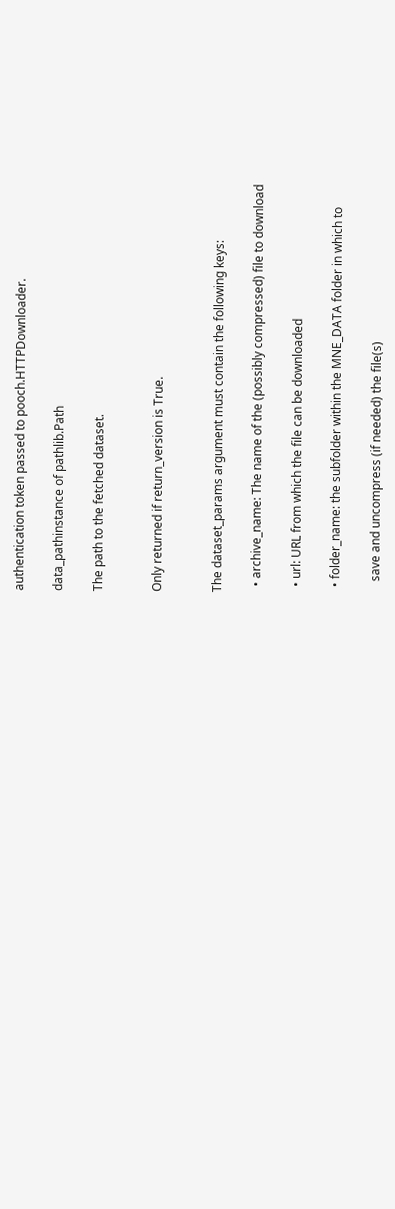authentication token passed to pooch.HTTPDownloader.

data_pathinstance of pathlib.Path

The path to the fetched dataset.


Only returned if return_version is True.


The dataset_params argument must contain the following keys:

  • archive_name: The name of the (possibly compressed) file to download

  • url: URL from which the file can be downloaded

  • folder_name: the subfolder within the MNE_DATA folder in which to

    save and uncompress (if needed) the file(s)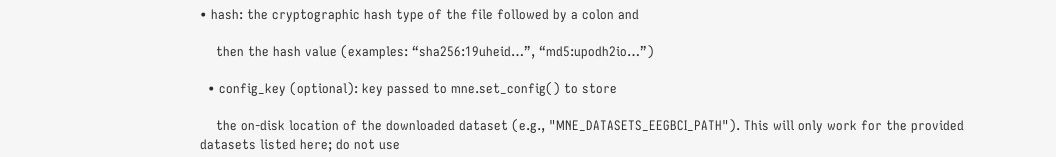• hash: the cryptographic hash type of the file followed by a colon and

    then the hash value (examples: “sha256:19uheid…”, “md5:upodh2io…”)

  • config_key (optional): key passed to mne.set_config() to store

    the on-disk location of the downloaded dataset (e.g., "MNE_DATASETS_EEGBCI_PATH"). This will only work for the provided datasets listed here; do not use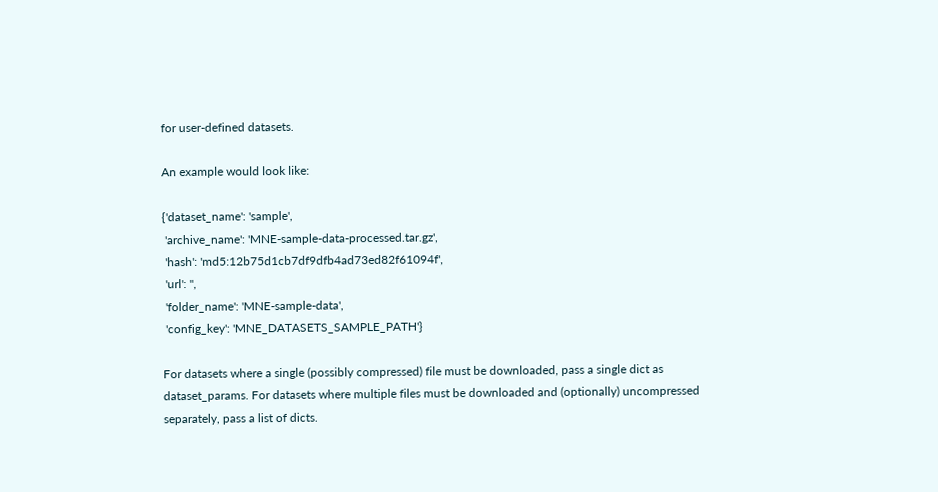for user-defined datasets.

An example would look like:

{'dataset_name': 'sample',
 'archive_name': 'MNE-sample-data-processed.tar.gz',
 'hash': 'md5:12b75d1cb7df9dfb4ad73ed82f61094f',
 'url': '',
 'folder_name': 'MNE-sample-data',
 'config_key': 'MNE_DATASETS_SAMPLE_PATH'}

For datasets where a single (possibly compressed) file must be downloaded, pass a single dict as dataset_params. For datasets where multiple files must be downloaded and (optionally) uncompressed separately, pass a list of dicts.